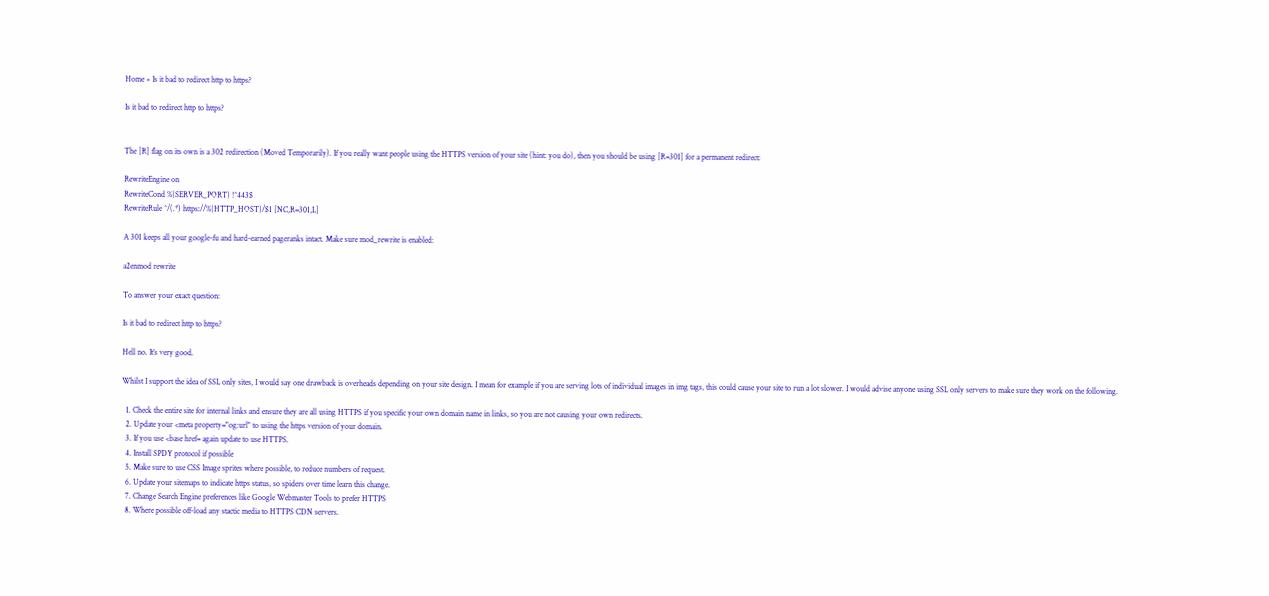Home » Is it bad to redirect http to https?

Is it bad to redirect http to https?


The [R] flag on its own is a 302 redirection (Moved Temporarily). If you really want people using the HTTPS version of your site (hint: you do), then you should be using [R=301] for a permanent redirect:

RewriteEngine on
RewriteCond %{SERVER_PORT} !^443$
RewriteRule ^/(.*) https://%{HTTP_HOST}/$1 [NC,R=301,L]

A 301 keeps all your google-fu and hard-earned pageranks intact. Make sure mod_rewrite is enabled:

a2enmod rewrite

To answer your exact question:

Is it bad to redirect http to https?

Hell no. It’s very good.

Whilst I support the idea of SSL only sites, I would say one drawback is overheads depending on your site design. I mean for example if you are serving lots of individual images in img tags, this could cause your site to run a lot slower. I would advise anyone using SSL only servers to make sure they work on the following.

  1. Check the entire site for internal links and ensure they are all using HTTPS if you specific your own domain name in links, so you are not causing your own redirects.
  2. Update your <meta property="og:url" to using the https version of your domain.
  3. If you use <base href= again update to use HTTPS.
  4. Install SPDY protocol if possible
  5. Make sure to use CSS Image sprites where possible, to reduce numbers of request.
  6. Update your sitemaps to indicate https status, so spiders over time learn this change.
  7. Change Search Engine preferences like Google Webmaster Tools to prefer HTTPS
  8. Where possible off-load any stactic media to HTTPS CDN servers.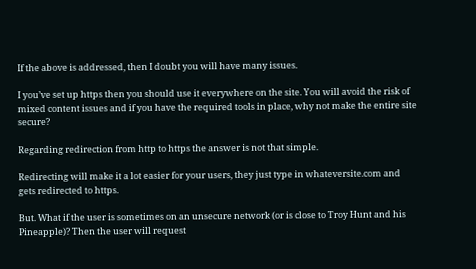If the above is addressed, then I doubt you will have many issues.

I you’ve set up https then you should use it everywhere on the site. You will avoid the risk of mixed content issues and if you have the required tools in place, why not make the entire site secure?

Regarding redirection from http to https the answer is not that simple.

Redirecting will make it a lot easier for your users, they just type in whateversite.com and gets redirected to https.

But. What if the user is sometimes on an unsecure network (or is close to Troy Hunt and his Pineapple)? Then the user will request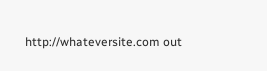http://whateversite.com out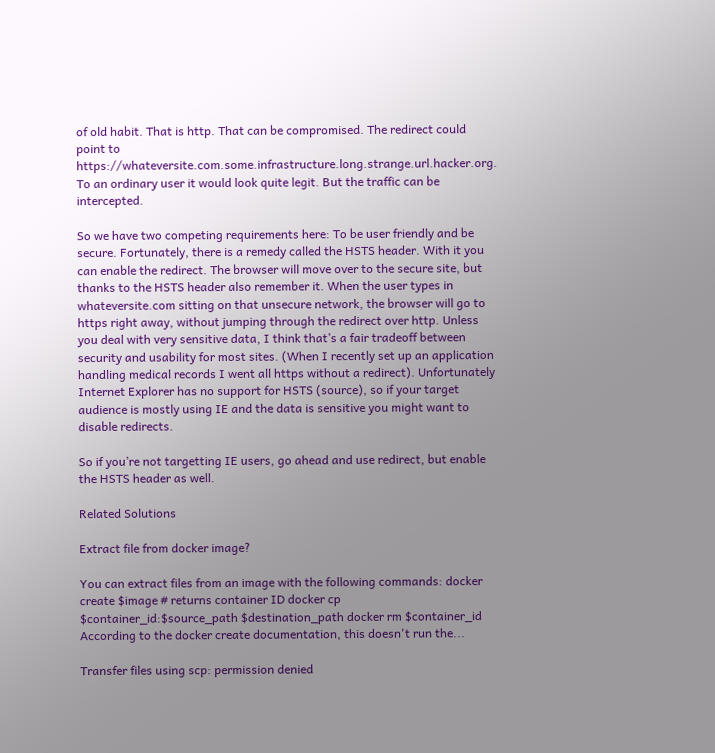of old habit. That is http. That can be compromised. The redirect could point to https://whateversite.com.some.infrastructure.long.strange.url.hacker.org. To an ordinary user it would look quite legit. But the traffic can be intercepted.

So we have two competing requirements here: To be user friendly and be secure. Fortunately, there is a remedy called the HSTS header. With it you can enable the redirect. The browser will move over to the secure site, but thanks to the HSTS header also remember it. When the user types in whateversite.com sitting on that unsecure network, the browser will go to https right away, without jumping through the redirect over http. Unless you deal with very sensitive data, I think that’s a fair tradeoff between security and usability for most sites. (When I recently set up an application handling medical records I went all https without a redirect). Unfortunately Internet Explorer has no support for HSTS (source), so if your target audience is mostly using IE and the data is sensitive you might want to disable redirects.

So if you’re not targetting IE users, go ahead and use redirect, but enable the HSTS header as well.

Related Solutions

Extract file from docker image?

You can extract files from an image with the following commands: docker create $image # returns container ID docker cp $container_id:$source_path $destination_path docker rm $container_id According to the docker create documentation, this doesn't run the...

Transfer files using scp: permission denied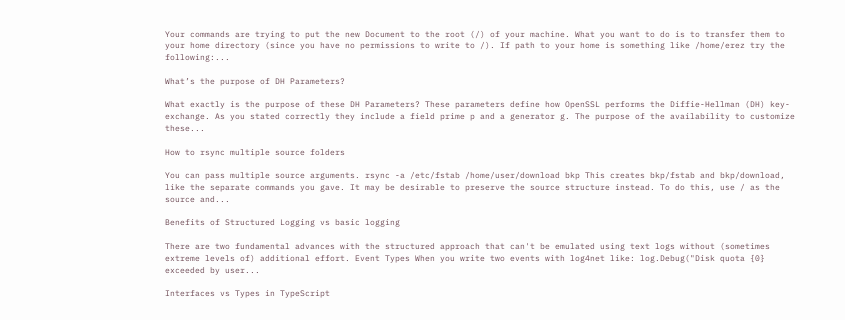Your commands are trying to put the new Document to the root (/) of your machine. What you want to do is to transfer them to your home directory (since you have no permissions to write to /). If path to your home is something like /home/erez try the following:...

What’s the purpose of DH Parameters?

What exactly is the purpose of these DH Parameters? These parameters define how OpenSSL performs the Diffie-Hellman (DH) key-exchange. As you stated correctly they include a field prime p and a generator g. The purpose of the availability to customize these...

How to rsync multiple source folders

You can pass multiple source arguments. rsync -a /etc/fstab /home/user/download bkp This creates bkp/fstab and bkp/download, like the separate commands you gave. It may be desirable to preserve the source structure instead. To do this, use / as the source and...

Benefits of Structured Logging vs basic logging

There are two fundamental advances with the structured approach that can't be emulated using text logs without (sometimes extreme levels of) additional effort. Event Types When you write two events with log4net like: log.Debug("Disk quota {0} exceeded by user...

Interfaces vs Types in TypeScript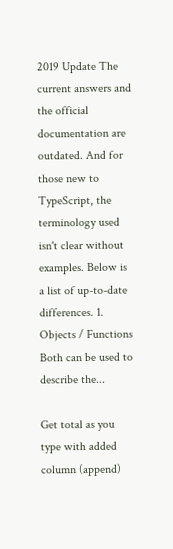2019 Update The current answers and the official documentation are outdated. And for those new to TypeScript, the terminology used isn't clear without examples. Below is a list of up-to-date differences. 1. Objects / Functions Both can be used to describe the...

Get total as you type with added column (append)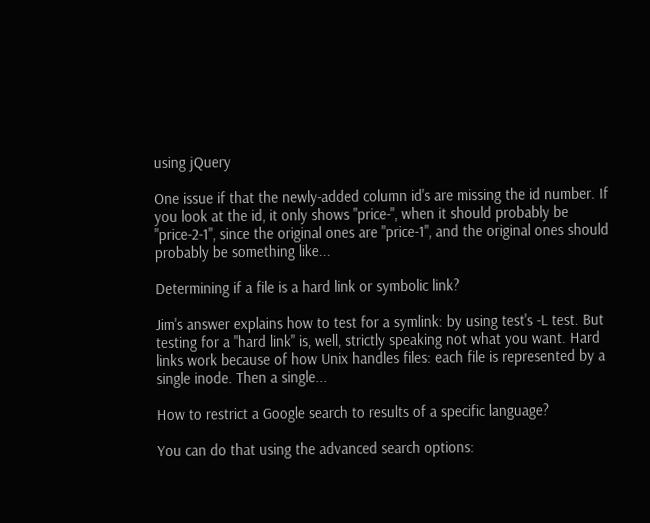using jQuery

One issue if that the newly-added column id's are missing the id number. If you look at the id, it only shows "price-", when it should probably be "price-2-1", since the original ones are "price-1", and the original ones should probably be something like...

Determining if a file is a hard link or symbolic link?

Jim's answer explains how to test for a symlink: by using test's -L test. But testing for a "hard link" is, well, strictly speaking not what you want. Hard links work because of how Unix handles files: each file is represented by a single inode. Then a single...

How to restrict a Google search to results of a specific language?

You can do that using the advanced search options: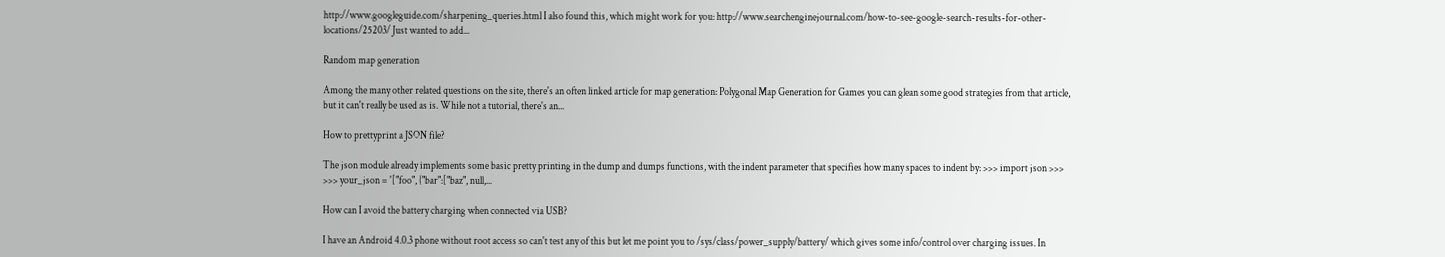http://www.googleguide.com/sharpening_queries.html I also found this, which might work for you: http://www.searchenginejournal.com/how-to-see-google-search-results-for-other-locations/25203/ Just wanted to add...

Random map generation

Among the many other related questions on the site, there's an often linked article for map generation: Polygonal Map Generation for Games you can glean some good strategies from that article, but it can't really be used as is. While not a tutorial, there's an...

How to prettyprint a JSON file?

The json module already implements some basic pretty printing in the dump and dumps functions, with the indent parameter that specifies how many spaces to indent by: >>> import json >>> >>> your_json = '["foo", {"bar":["baz", null,...

How can I avoid the battery charging when connected via USB?

I have an Android 4.0.3 phone without root access so can't test any of this but let me point you to /sys/class/power_supply/battery/ which gives some info/control over charging issues. In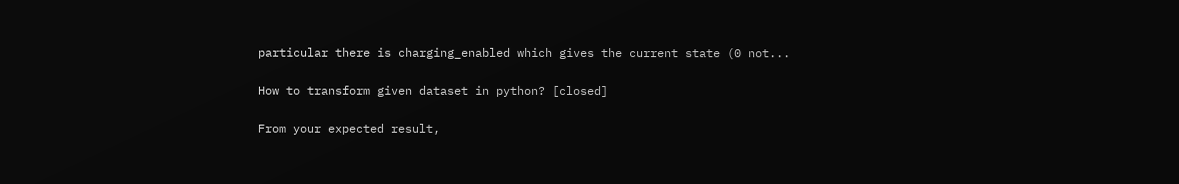particular there is charging_enabled which gives the current state (0 not...

How to transform given dataset in python? [closed]

From your expected result,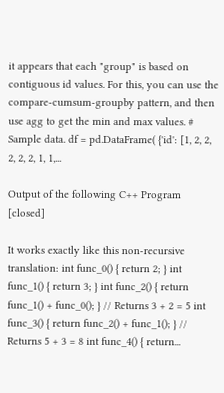it appears that each "group" is based on contiguous id values. For this, you can use the compare-cumsum-groupby pattern, and then use agg to get the min and max values. # Sample data. df = pd.DataFrame( {'id': [1, 2, 2, 2, 2, 2, 1, 1,...

Output of the following C++ Program [closed]

It works exactly like this non-recursive translation: int func_0() { return 2; } int func_1() { return 3; } int func_2() { return func_1() + func_0(); } // Returns 3 + 2 = 5 int func_3() { return func_2() + func_1(); } // Returns 5 + 3 = 8 int func_4() { return...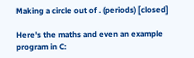Making a circle out of . (periods) [closed]

Here's the maths and even an example program in C: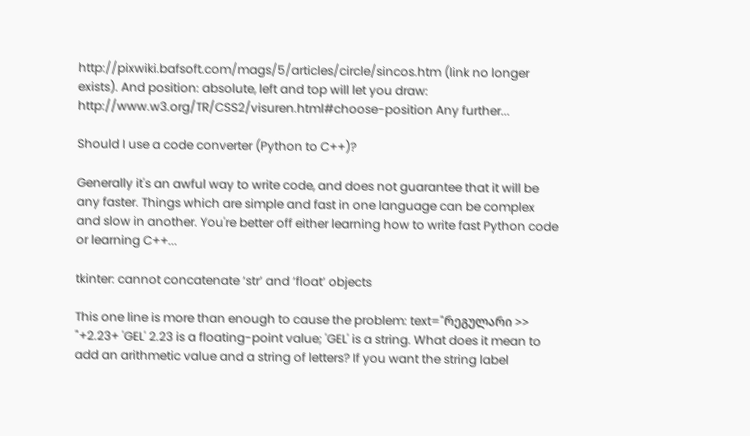http://pixwiki.bafsoft.com/mags/5/articles/circle/sincos.htm (link no longer exists). And position: absolute, left and top will let you draw: http://www.w3.org/TR/CSS2/visuren.html#choose-position Any further...

Should I use a code converter (Python to C++)?

Generally it's an awful way to write code, and does not guarantee that it will be any faster. Things which are simple and fast in one language can be complex and slow in another. You're better off either learning how to write fast Python code or learning C++...

tkinter: cannot concatenate ‘str’ and ‘float’ objects

This one line is more than enough to cause the problem: text="რეგულარი >> "+2.23+ 'GEL' 2.23 is a floating-point value; 'GEL' is a string. What does it mean to add an arithmetic value and a string of letters? If you want the string label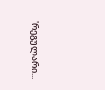'რეგულარი...